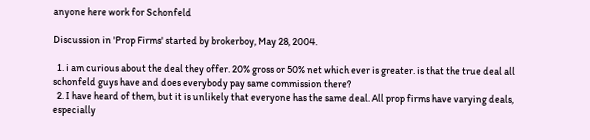anyone here work for Schonfeld

Discussion in 'Prop Firms' started by brokerboy, May 28, 2004.

  1. i am curious about the deal they offer. 20% gross or 50% net which ever is greater. is that the true deal all schonfeld guys have and does everybody pay same commission there?
  2. I have heard of them, but it is unlikely that everyone has the same deal. All prop firms have varying deals, especially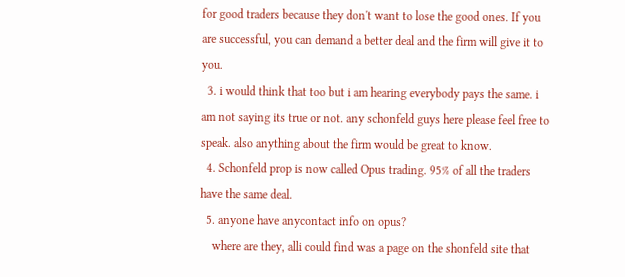for good traders because they don't want to lose the good ones. If you are successful, you can demand a better deal and the firm will give it to you.
  3. i would think that too but i am hearing everybody pays the same. i am not saying its true or not. any schonfeld guys here please feel free to speak. also anything about the firm would be great to know.
  4. Schonfeld prop is now called Opus trading. 95% of all the traders have the same deal.
  5. anyone have anycontact info on opus?
    where are they, alli could find was a page on the shonfeld site that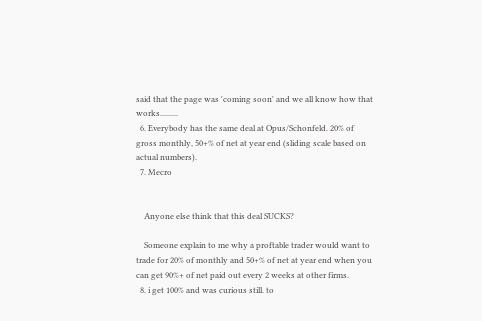said that the page was 'coming soon' and we all know how that works.........
  6. Everybody has the same deal at Opus/Schonfeld. 20% of gross monthly, 50+% of net at year end (sliding scale based on actual numbers).
  7. Mecro


    Anyone else think that this deal SUCKS?

    Someone explain to me why a proftable trader would want to trade for 20% of monthly and 50+% of net at year end when you can get 90%+ of net paid out every 2 weeks at other firms.
  8. i get 100% and was curious still. to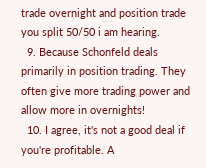trade overnight and position trade you split 50/50 i am hearing.
  9. Because Schonfeld deals primarily in position trading. They often give more trading power and allow more in overnights!
  10. I agree, it's not a good deal if you're profitable. A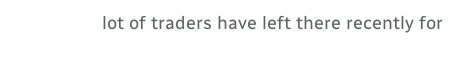lot of traders have left there recently for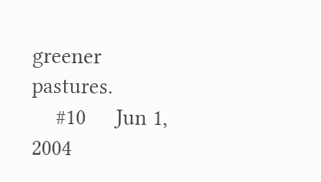greener pastures.
    #10     Jun 1, 2004